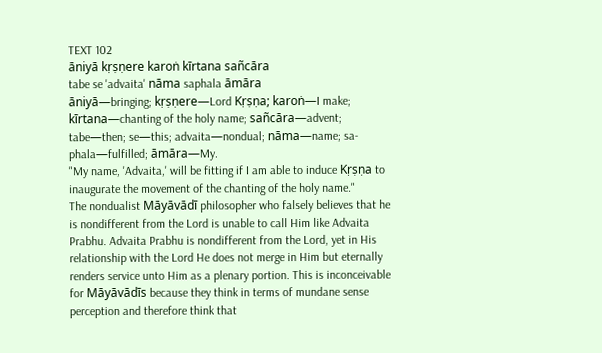TEXT 102
āniyā kṛṣṇere karoṅ kīrtana sañcāra
tabe se 'advaita' nāma saphala āmāra
āniyā—bringing; kṛṣṇere—Lord Kṛṣṇa; karoṅ—I make; kīrtana—chanting of the holy name; sañcāra—advent; tabe—then; se—this; advaita—nondual; nāma—name; sa-phala—fulfilled; āmāra—My.
"My name, 'Advaita,' will be fitting if I am able to induce Kṛṣṇa to inaugurate the movement of the chanting of the holy name."
The nondualist Māyāvādī philosopher who falsely believes that he is nondifferent from the Lord is unable to call Him like Advaita Prabhu. Advaita Prabhu is nondifferent from the Lord, yet in His relationship with the Lord He does not merge in Him but eternally renders service unto Him as a plenary portion. This is inconceivable for Māyāvādīs because they think in terms of mundane sense perception and therefore think that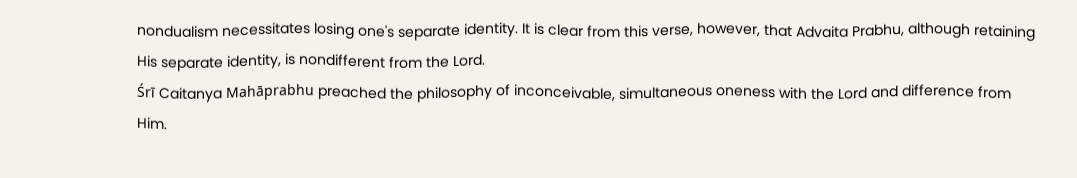nondualism necessitates losing one's separate identity. It is clear from this verse, however, that Advaita Prabhu, although retaining His separate identity, is nondifferent from the Lord.
Śrī Caitanya Mahāprabhu preached the philosophy of inconceivable, simultaneous oneness with the Lord and difference from Him.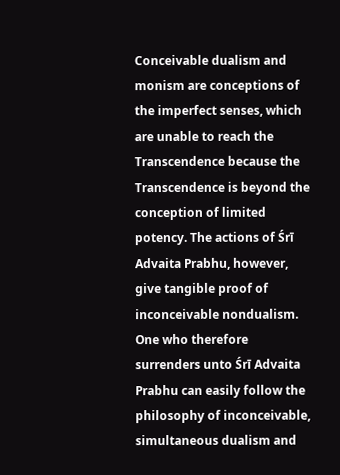Conceivable dualism and monism are conceptions of the imperfect senses, which are unable to reach the Transcendence because the Transcendence is beyond the conception of limited potency. The actions of Śrī Advaita Prabhu, however, give tangible proof of inconceivable nondualism. One who therefore surrenders unto Śrī Advaita Prabhu can easily follow the philosophy of inconceivable, simultaneous dualism and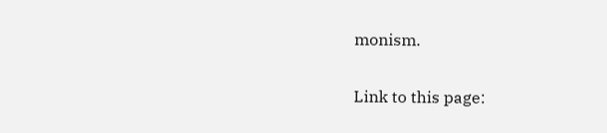monism.

Link to this page: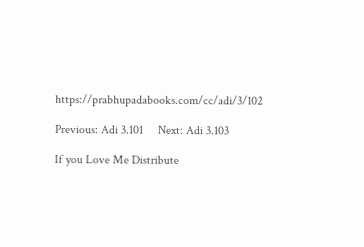https://prabhupadabooks.com/cc/adi/3/102

Previous: Adi 3.101     Next: Adi 3.103

If you Love Me Distribute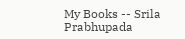My Books -- Srila Prabhupada